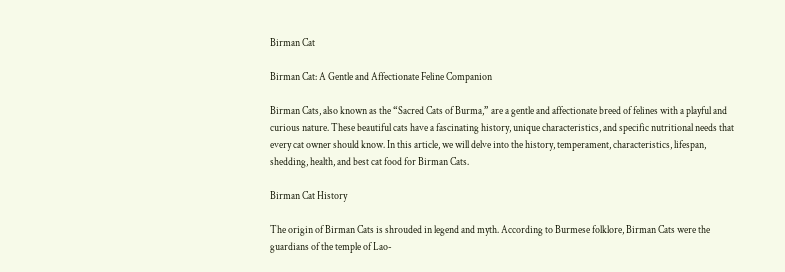Birman Cat

Birman Cat: A Gentle and Affectionate Feline Companion

Birman Cats, also known as the “Sacred Cats of Burma,” are a gentle and affectionate breed of felines with a playful and curious nature. These beautiful cats have a fascinating history, unique characteristics, and specific nutritional needs that every cat owner should know. In this article, we will delve into the history, temperament, characteristics, lifespan, shedding, health, and best cat food for Birman Cats.

Birman Cat History

The origin of Birman Cats is shrouded in legend and myth. According to Burmese folklore, Birman Cats were the guardians of the temple of Lao-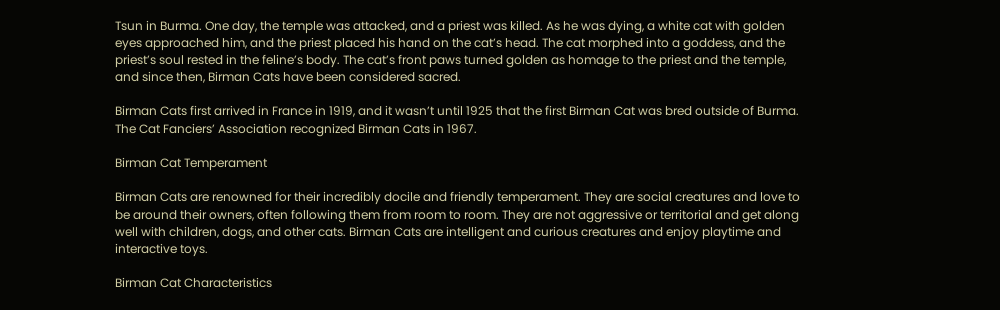Tsun in Burma. One day, the temple was attacked, and a priest was killed. As he was dying, a white cat with golden eyes approached him, and the priest placed his hand on the cat’s head. The cat morphed into a goddess, and the priest’s soul rested in the feline’s body. The cat’s front paws turned golden as homage to the priest and the temple, and since then, Birman Cats have been considered sacred.

Birman Cats first arrived in France in 1919, and it wasn’t until 1925 that the first Birman Cat was bred outside of Burma. The Cat Fanciers’ Association recognized Birman Cats in 1967.

Birman Cat Temperament

Birman Cats are renowned for their incredibly docile and friendly temperament. They are social creatures and love to be around their owners, often following them from room to room. They are not aggressive or territorial and get along well with children, dogs, and other cats. Birman Cats are intelligent and curious creatures and enjoy playtime and interactive toys.

Birman Cat Characteristics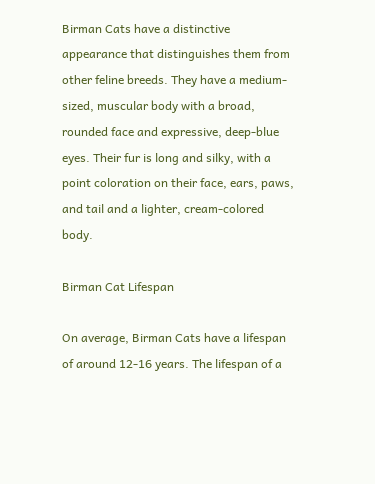Birman Cats have a distinctive appearance that distinguishes them from other feline breeds. They have a medium-sized, muscular body with a broad, rounded face and expressive, deep-blue eyes. Their fur is long and silky, with a point coloration on their face, ears, paws, and tail and a lighter, cream-colored body.

Birman Cat Lifespan

On average, Birman Cats have a lifespan of around 12-16 years. The lifespan of a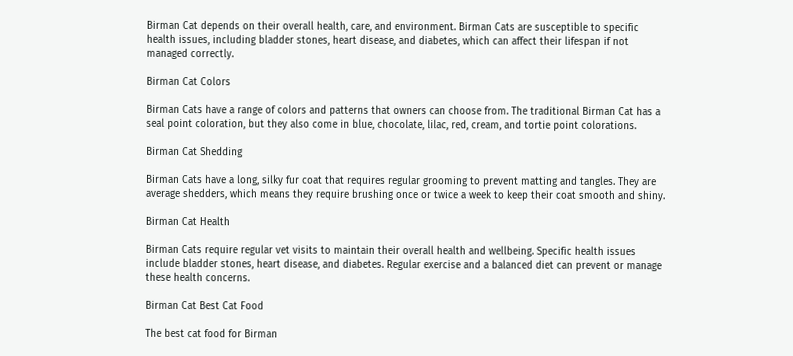Birman Cat depends on their overall health, care, and environment. Birman Cats are susceptible to specific health issues, including bladder stones, heart disease, and diabetes, which can affect their lifespan if not managed correctly.

Birman Cat Colors

Birman Cats have a range of colors and patterns that owners can choose from. The traditional Birman Cat has a seal point coloration, but they also come in blue, chocolate, lilac, red, cream, and tortie point colorations.

Birman Cat Shedding

Birman Cats have a long, silky fur coat that requires regular grooming to prevent matting and tangles. They are average shedders, which means they require brushing once or twice a week to keep their coat smooth and shiny.

Birman Cat Health

Birman Cats require regular vet visits to maintain their overall health and wellbeing. Specific health issues include bladder stones, heart disease, and diabetes. Regular exercise and a balanced diet can prevent or manage these health concerns.

Birman Cat Best Cat Food

The best cat food for Birman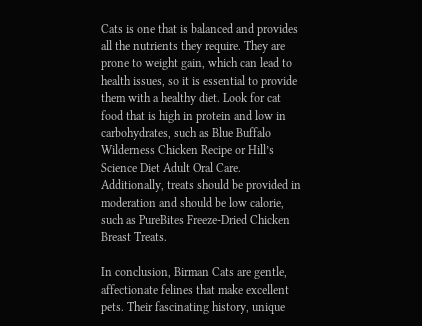Cats is one that is balanced and provides all the nutrients they require. They are prone to weight gain, which can lead to health issues, so it is essential to provide them with a healthy diet. Look for cat food that is high in protein and low in carbohydrates, such as Blue Buffalo Wilderness Chicken Recipe or Hill’s Science Diet Adult Oral Care. Additionally, treats should be provided in moderation and should be low calorie, such as PureBites Freeze-Dried Chicken Breast Treats.

In conclusion, Birman Cats are gentle, affectionate felines that make excellent pets. Their fascinating history, unique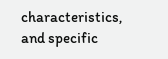characteristics, and specific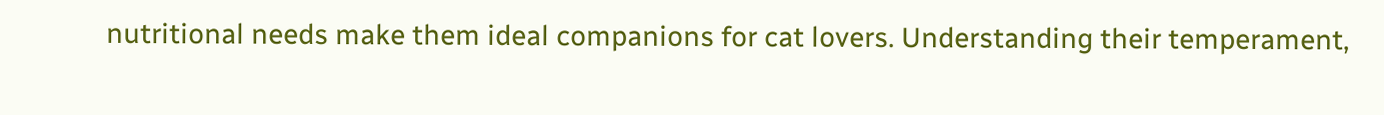nutritional needs make them ideal companions for cat lovers. Understanding their temperament,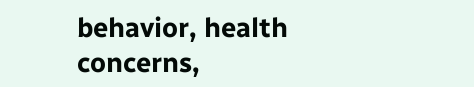behavior, health concerns,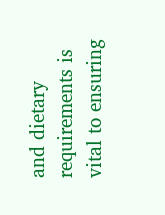and dietary requirements is vital to ensuring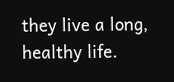they live a long, healthy life.